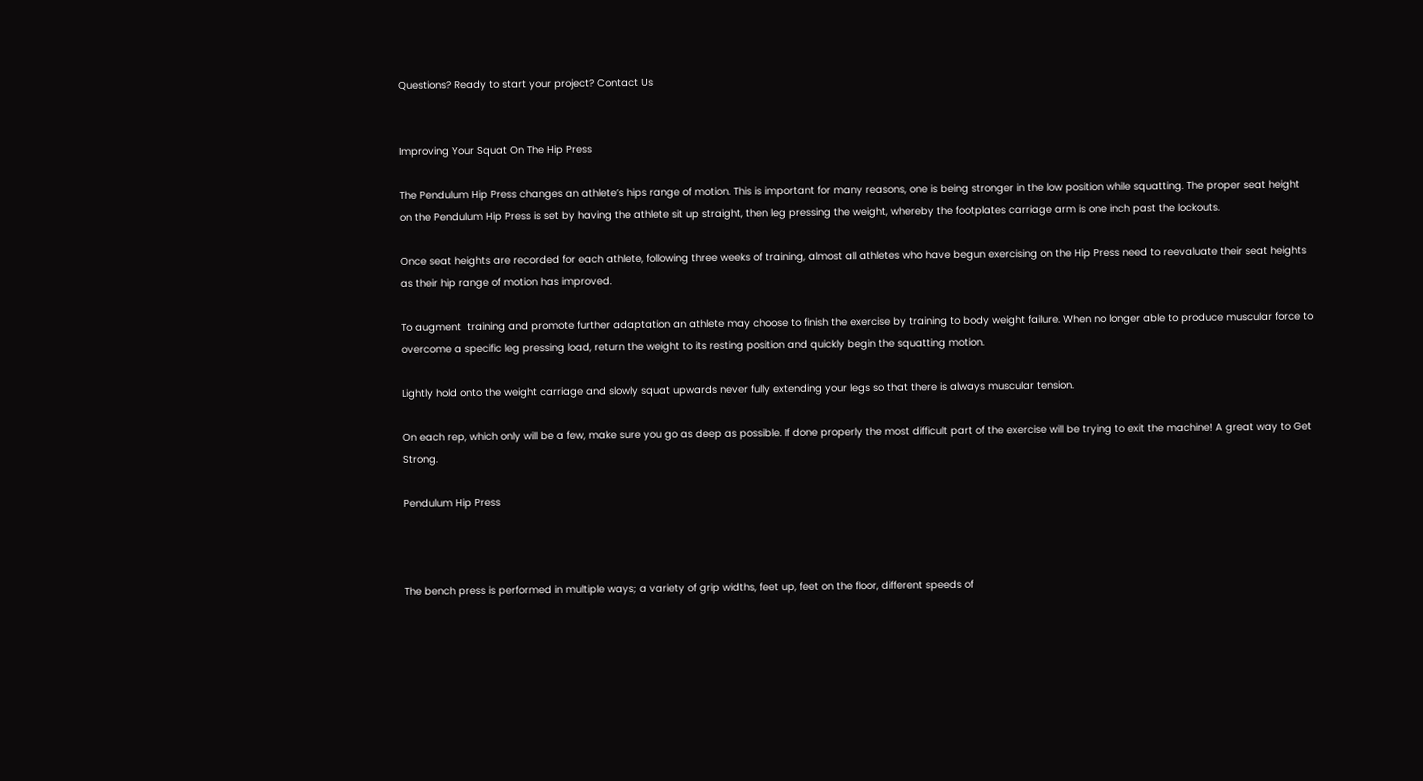Questions? Ready to start your project? Contact Us


Improving Your Squat On The Hip Press

The Pendulum Hip Press changes an athlete’s hips range of motion. This is important for many reasons, one is being stronger in the low position while squatting. The proper seat height on the Pendulum Hip Press is set by having the athlete sit up straight, then leg pressing the weight, whereby the footplates carriage arm is one inch past the lockouts.

Once seat heights are recorded for each athlete, following three weeks of training, almost all athletes who have begun exercising on the Hip Press need to reevaluate their seat heights as their hip range of motion has improved.

To augment  training and promote further adaptation an athlete may choose to finish the exercise by training to body weight failure. When no longer able to produce muscular force to overcome a specific leg pressing load, return the weight to its resting position and quickly begin the squatting motion.

Lightly hold onto the weight carriage and slowly squat upwards never fully extending your legs so that there is always muscular tension.

On each rep, which only will be a few, make sure you go as deep as possible. If done properly the most difficult part of the exercise will be trying to exit the machine! A great way to Get Strong.

Pendulum Hip Press



The bench press is performed in multiple ways; a variety of grip widths, feet up, feet on the floor, different speeds of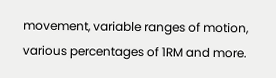movement, variable ranges of motion, various percentages of 1RM and more.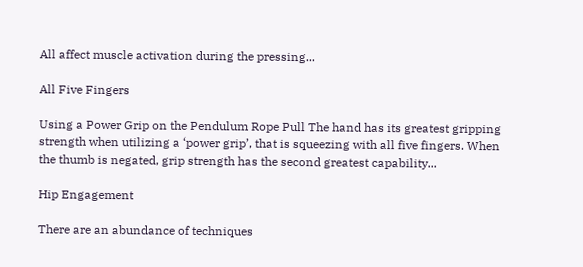All affect muscle activation during the pressing...

All Five Fingers

Using a Power Grip on the Pendulum Rope Pull The hand has its greatest gripping strength when utilizing a ‘power grip’, that is squeezing with all five fingers. When the thumb is negated, grip strength has the second greatest capability...

Hip Engagement

There are an abundance of techniques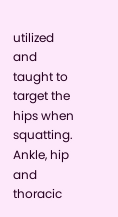utilized and taught to target the hips when squatting. Ankle, hip and thoracic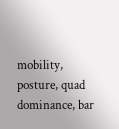mobility, posture, quad dominance, bar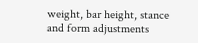weight, bar height, stance and form adjustments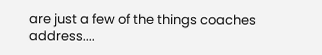are just a few of the things coaches address....